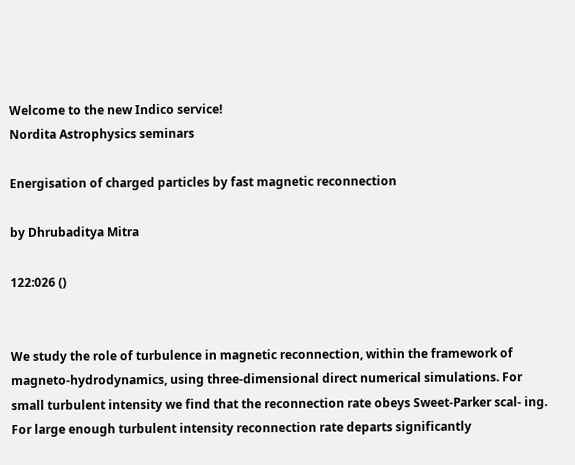Welcome to the new Indico service!
Nordita Astrophysics seminars

Energisation of charged particles by fast magnetic reconnection

by Dhrubaditya Mitra

122:026 ()


We study the role of turbulence in magnetic reconnection, within the framework of magneto-hydrodynamics, using three-dimensional direct numerical simulations. For small turbulent intensity we find that the reconnection rate obeys Sweet-Parker scal- ing. For large enough turbulent intensity reconnection rate departs significantly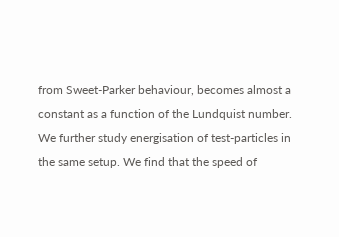from Sweet-Parker behaviour, becomes almost a constant as a function of the Lundquist number. We further study energisation of test-particles in the same setup. We find that the speed of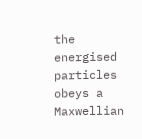the energised particles obeys a Maxwellian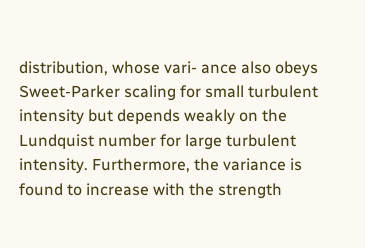distribution, whose vari- ance also obeys Sweet-Parker scaling for small turbulent intensity but depends weakly on the Lundquist number for large turbulent intensity. Furthermore, the variance is found to increase with the strength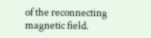of the reconnecting magnetic field.